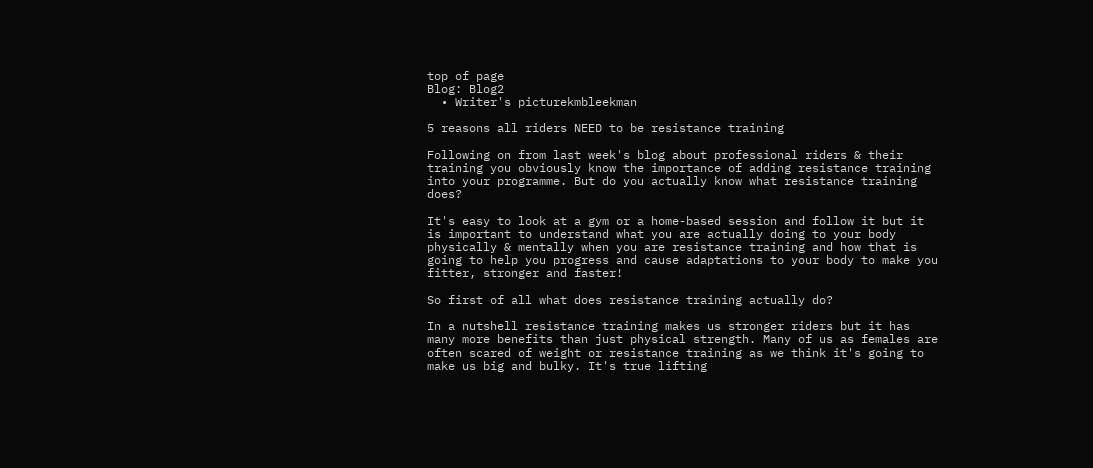top of page
Blog: Blog2
  • Writer's picturekmbleekman

5 reasons all riders NEED to be resistance training

Following on from last week's blog about professional riders & their training you obviously know the importance of adding resistance training into your programme. But do you actually know what resistance training does?

It's easy to look at a gym or a home-based session and follow it but it is important to understand what you are actually doing to your body physically & mentally when you are resistance training and how that is going to help you progress and cause adaptations to your body to make you fitter, stronger and faster!

So first of all what does resistance training actually do?

In a nutshell resistance training makes us stronger riders but it has many more benefits than just physical strength. Many of us as females are often scared of weight or resistance training as we think it's going to make us big and bulky. It's true lifting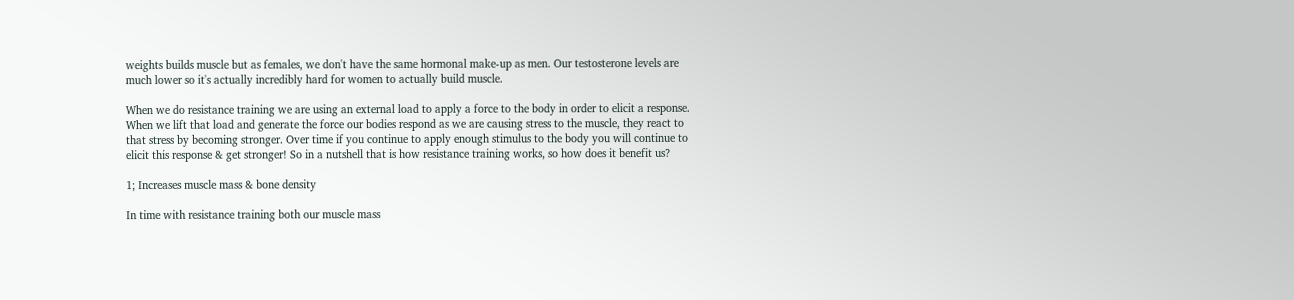weights builds muscle but as females, we don't have the same hormonal make-up as men. Our testosterone levels are much lower so it's actually incredibly hard for women to actually build muscle.

When we do resistance training we are using an external load to apply a force to the body in order to elicit a response. When we lift that load and generate the force our bodies respond as we are causing stress to the muscle, they react to that stress by becoming stronger. Over time if you continue to apply enough stimulus to the body you will continue to elicit this response & get stronger! So in a nutshell that is how resistance training works, so how does it benefit us?

1; Increases muscle mass & bone density

In time with resistance training both our muscle mass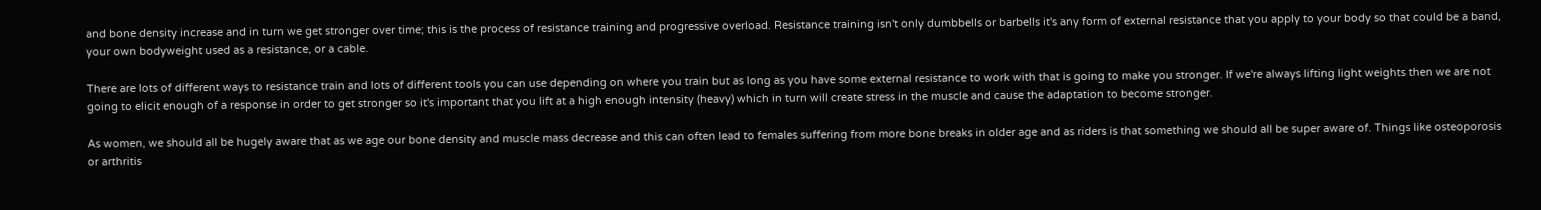and bone density increase and in turn we get stronger over time; this is the process of resistance training and progressive overload. Resistance training isn't only dumbbells or barbells it's any form of external resistance that you apply to your body so that could be a band, your own bodyweight used as a resistance, or a cable.

There are lots of different ways to resistance train and lots of different tools you can use depending on where you train but as long as you have some external resistance to work with that is going to make you stronger. If we're always lifting light weights then we are not going to elicit enough of a response in order to get stronger so it's important that you lift at a high enough intensity (heavy) which in turn will create stress in the muscle and cause the adaptation to become stronger.

As women, we should all be hugely aware that as we age our bone density and muscle mass decrease and this can often lead to females suffering from more bone breaks in older age and as riders is that something we should all be super aware of. Things like osteoporosis or arthritis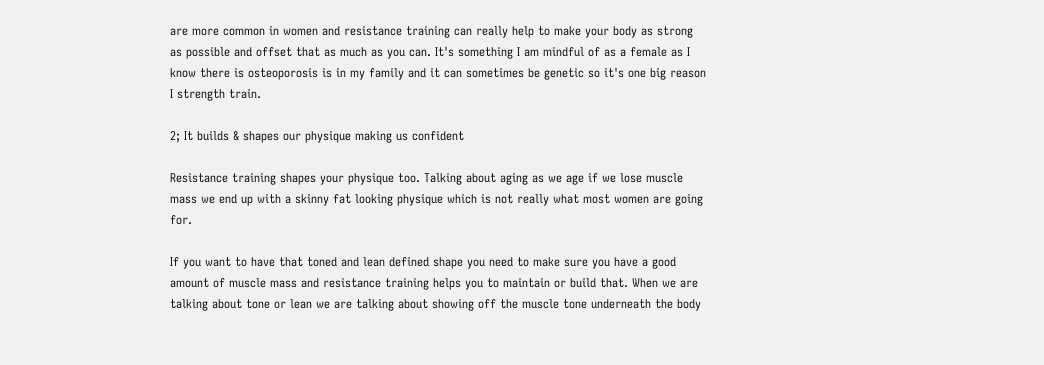are more common in women and resistance training can really help to make your body as strong as possible and offset that as much as you can. It's something I am mindful of as a female as I know there is osteoporosis is in my family and it can sometimes be genetic so it's one big reason I strength train.

2; It builds & shapes our physique making us confident

Resistance training shapes your physique too. Talking about aging as we age if we lose muscle mass we end up with a skinny fat looking physique which is not really what most women are going for.

If you want to have that toned and lean defined shape you need to make sure you have a good amount of muscle mass and resistance training helps you to maintain or build that. When we are talking about tone or lean we are talking about showing off the muscle tone underneath the body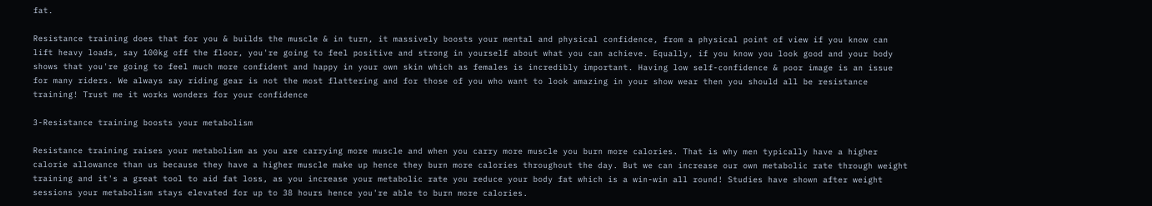fat.

Resistance training does that for you & builds the muscle & in turn, it massively boosts your mental and physical confidence, from a physical point of view if you know can lift heavy loads, say 100kg off the floor, you're going to feel positive and strong in yourself about what you can achieve. Equally, if you know you look good and your body shows that you're going to feel much more confident and happy in your own skin which as females is incredibly important. Having low self-confidence & poor image is an issue for many riders. We always say riding gear is not the most flattering and for those of you who want to look amazing in your show wear then you should all be resistance training! Trust me it works wonders for your confidence

3-Resistance training boosts your metabolism

Resistance training raises your metabolism as you are carrying more muscle and when you carry more muscle you burn more calories. That is why men typically have a higher calorie allowance than us because they have a higher muscle make up hence they burn more calories throughout the day. But we can increase our own metabolic rate through weight training and it's a great tool to aid fat loss, as you increase your metabolic rate you reduce your body fat which is a win-win all round! Studies have shown after weight sessions your metabolism stays elevated for up to 38 hours hence you're able to burn more calories.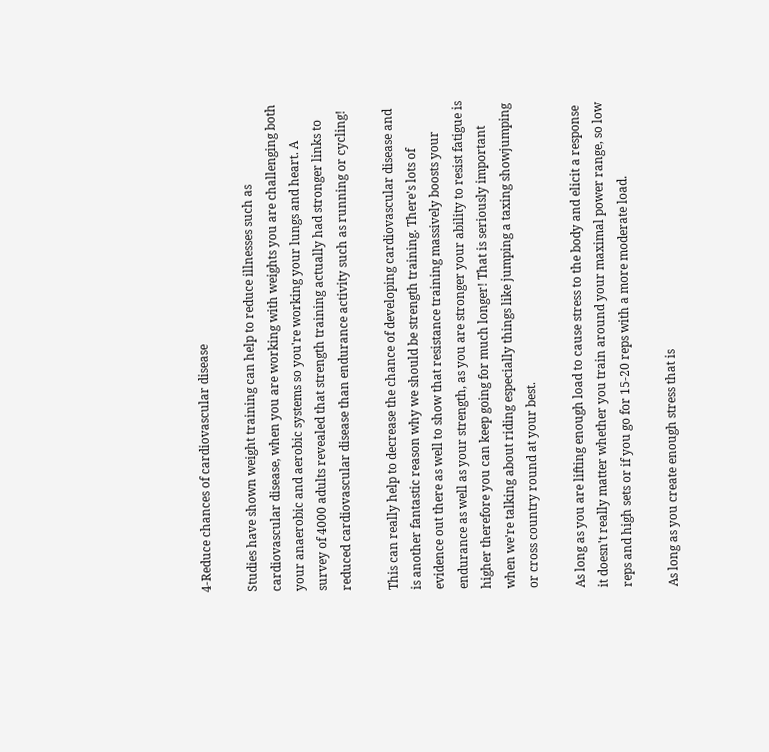4-Reduce chances of cardiovascular disease

Studies have shown weight training can help to reduce illnesses such as cardiovascular disease, when you are working with weights you are challenging both your anaerobic and aerobic systems so you're working your lungs and heart. A survey of 4000 adults revealed that strength training actually had stronger links to reduced cardiovascular disease than endurance activity such as running or cycling!

This can really help to decrease the chance of developing cardiovascular disease and is another fantastic reason why we should be strength training. There's lots of evidence out there as well to show that resistance training massively boosts your endurance as well as your strength, as you are stronger your ability to resist fatigue is higher therefore you can keep going for much longer! That is seriously important when we're talking about riding especially things like jumping a taxing showjumping or cross country round at your best.

As long as you are lifting enough load to cause stress to the body and elicit a response it doesn't really matter whether you train around your maximal power range, so low reps and high sets or if you go for 15-20 reps with a more moderate load.

As long as you create enough stress that is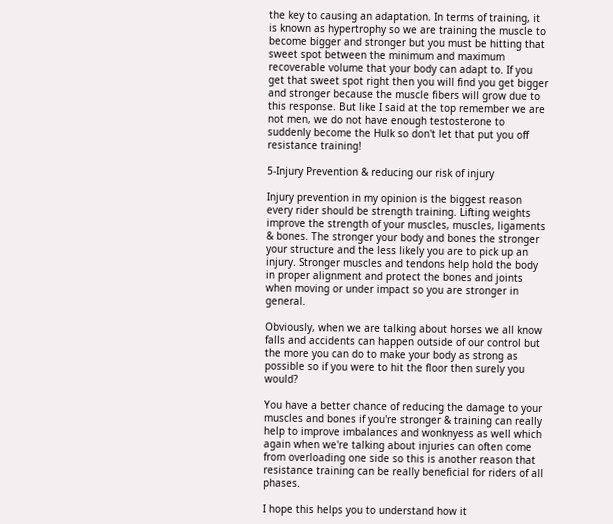the key to causing an adaptation. In terms of training, it is known as hypertrophy so we are training the muscle to become bigger and stronger but you must be hitting that sweet spot between the minimum and maximum recoverable volume that your body can adapt to. If you get that sweet spot right then you will find you get bigger and stronger because the muscle fibers will grow due to this response. But like I said at the top remember we are not men, we do not have enough testosterone to suddenly become the Hulk so don't let that put you off resistance training!

5-Injury Prevention & reducing our risk of injury

Injury prevention in my opinion is the biggest reason every rider should be strength training. Lifting weights improve the strength of your muscles, muscles, ligaments & bones. The stronger your body and bones the stronger your structure and the less likely you are to pick up an injury. Stronger muscles and tendons help hold the body in proper alignment and protect the bones and joints when moving or under impact so you are stronger in general.

Obviously, when we are talking about horses we all know falls and accidents can happen outside of our control but the more you can do to make your body as strong as possible so if you were to hit the floor then surely you would?

You have a better chance of reducing the damage to your muscles and bones if you're stronger & training can really help to improve imbalances and wonknyess as well which again when we're talking about injuries can often come from overloading one side so this is another reason that resistance training can be really beneficial for riders of all phases.

I hope this helps you to understand how it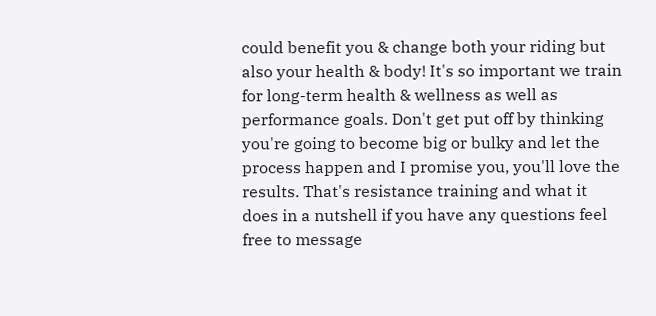could benefit you & change both your riding but also your health & body! It's so important we train for long-term health & wellness as well as performance goals. Don't get put off by thinking you're going to become big or bulky and let the process happen and I promise you, you'll love the results. That's resistance training and what it does in a nutshell if you have any questions feel free to message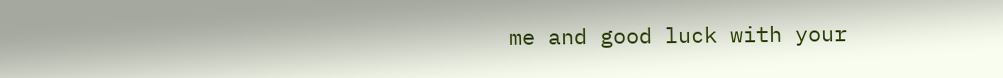me and good luck with your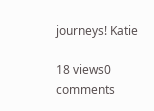journeys! Katie

18 views0 comments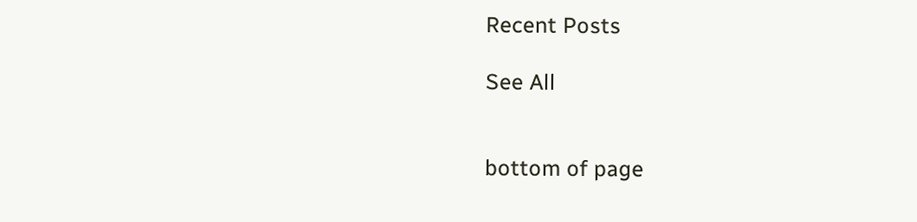Recent Posts

See All


bottom of page